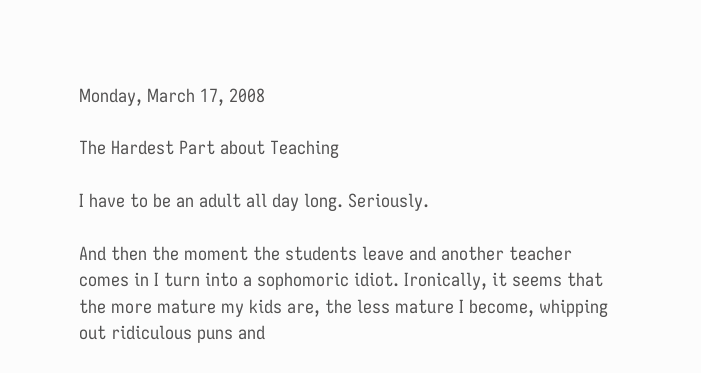Monday, March 17, 2008

The Hardest Part about Teaching

I have to be an adult all day long. Seriously.

And then the moment the students leave and another teacher comes in I turn into a sophomoric idiot. Ironically, it seems that the more mature my kids are, the less mature I become, whipping out ridiculous puns and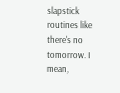slapstick routines like there's no tomorrow. I mean,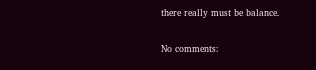there really must be balance.

No comments: